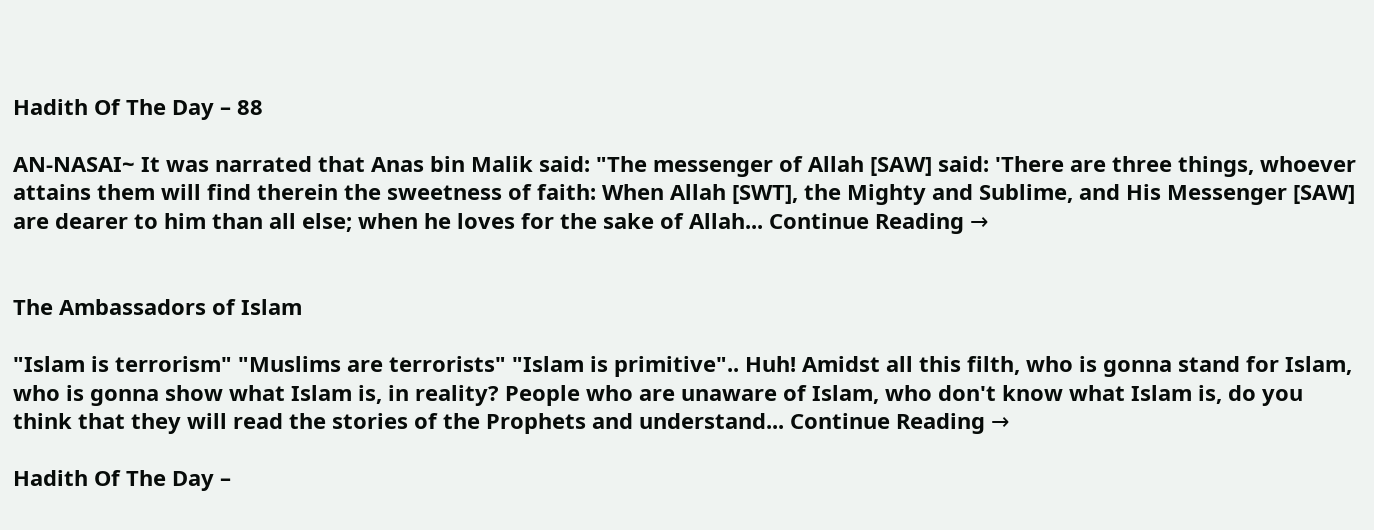Hadith Of The Day – 88

AN-NASAI~ It was narrated that Anas bin Malik said: "The messenger of Allah [SAW] said: 'There are three things, whoever attains them will find therein the sweetness of faith: When Allah [SWT], the Mighty and Sublime, and His Messenger [SAW] are dearer to him than all else; when he loves for the sake of Allah... Continue Reading →


The Ambassadors of Islam

"Islam is terrorism" "Muslims are terrorists" "Islam is primitive".. Huh! Amidst all this filth, who is gonna stand for Islam, who is gonna show what Islam is, in reality? People who are unaware of Islam, who don't know what Islam is, do you think that they will read the stories of the Prophets and understand... Continue Reading →

Hadith Of The Day –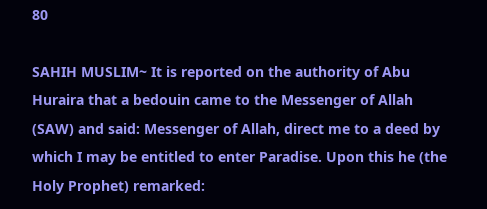80

SAHIH MUSLIM~ It is reported on the authority of Abu Huraira that a bedouin came to the Messenger of Allah (SAW) and said: Messenger of Allah, direct me to a deed by which I may be entitled to enter Paradise. Upon this he (the Holy Prophet) remarked: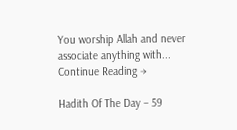You worship Allah and never associate anything with... Continue Reading →

Hadith Of The Day – 59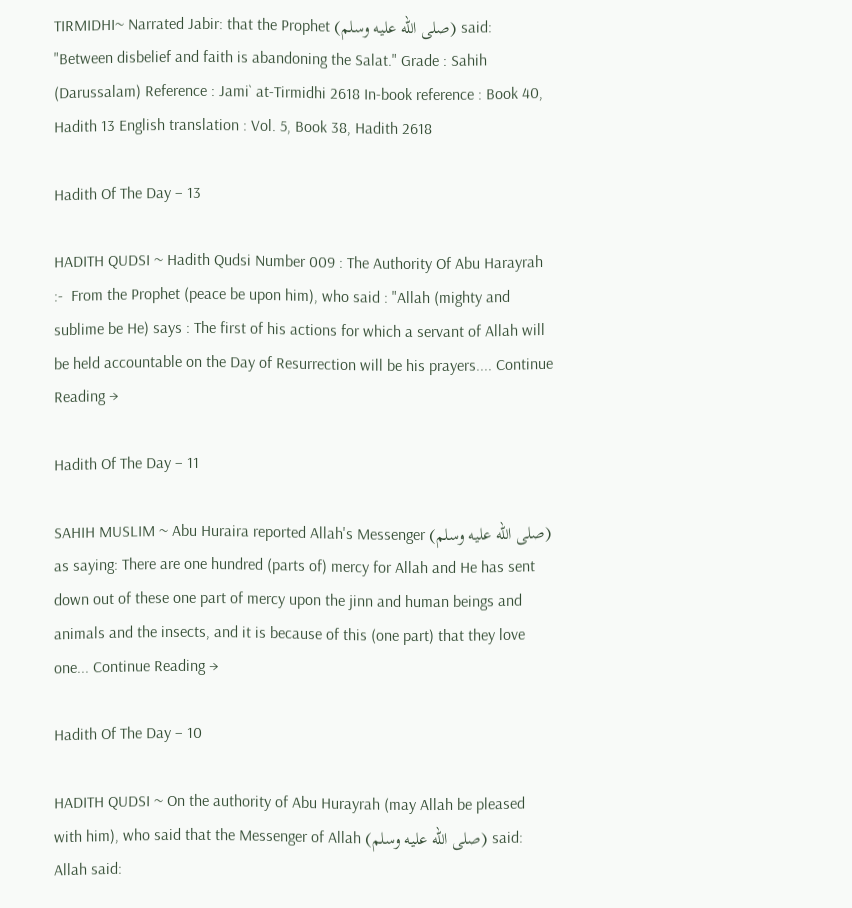TIRMIDHI~ Narrated Jabir: that the Prophet (صلى الله عليه وسلم) said: "Between disbelief and faith is abandoning the Salat." Grade : Sahih (Darussalam) Reference : Jami` at-Tirmidhi 2618 In-book reference : Book 40, Hadith 13 English translation : Vol. 5, Book 38, Hadith 2618

Hadith Of The Day – 13

HADITH QUDSI ~ Hadith Qudsi Number 009 : The Authority Of Abu Harayrah :-  From the Prophet (peace be upon him), who said : "Allah (mighty and sublime be He) says : The first of his actions for which a servant of Allah will be held accountable on the Day of Resurrection will be his prayers.... Continue Reading →

Hadith Of The Day – 11

SAHIH MUSLIM ~ Abu Huraira reported Allah's Messenger (صلى الله عليه وسلم) as saying: There are one hundred (parts of) mercy for Allah and He has sent down out of these one part of mercy upon the jinn and human beings and animals and the insects, and it is because of this (one part) that they love one... Continue Reading →

Hadith Of The Day – 10

HADITH QUDSI ~ On the authority of Abu Hurayrah (may Allah be pleased with him), who said that the Messenger of Allah (صلى الله عليه وسلم) said: Allah said: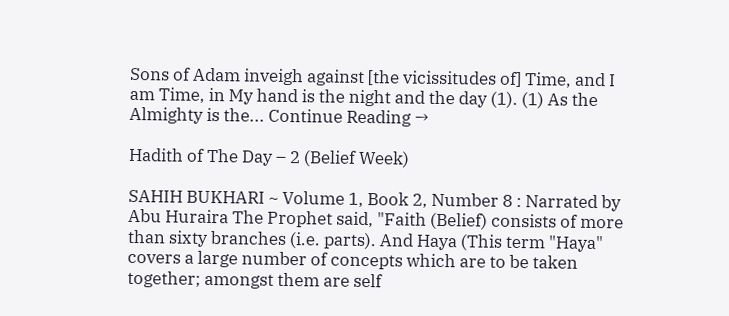Sons of Adam inveigh against [the vicissitudes of] Time, and I am Time, in My hand is the night and the day (1). (1) As the Almighty is the... Continue Reading →

Hadith of The Day – 2 (Belief Week)

SAHIH BUKHARI ~ Volume 1, Book 2, Number 8 : Narrated by Abu Huraira The Prophet said, "Faith (Belief) consists of more than sixty branches (i.e. parts). And Haya (This term "Haya" covers a large number of concepts which are to be taken together; amongst them are self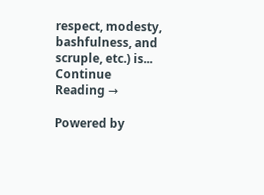respect, modesty, bashfulness, and scruple, etc.) is... Continue Reading →

Powered by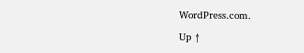WordPress.com.

Up ↑